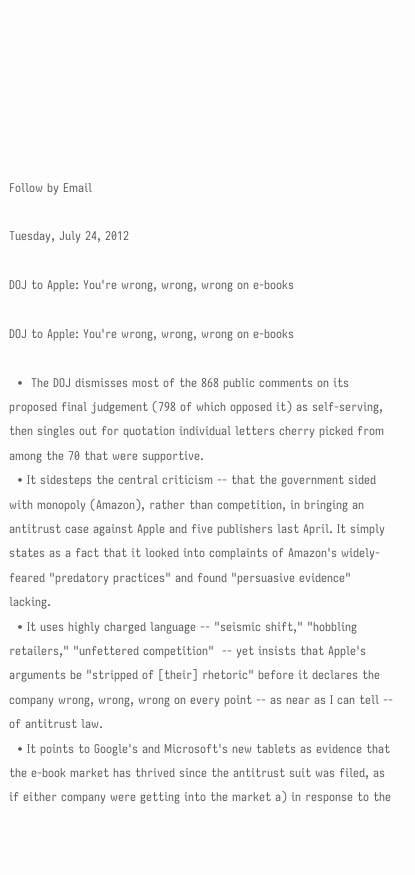Follow by Email

Tuesday, July 24, 2012

DOJ to Apple: You're wrong, wrong, wrong on e-books

DOJ to Apple: You're wrong, wrong, wrong on e-books

  •  The DOJ dismisses most of the 868 public comments on its proposed final judgement (798 of which opposed it) as self-serving, then singles out for quotation individual letters cherry picked from among the 70 that were supportive.
  • It sidesteps the central criticism -- that the government sided with monopoly (Amazon), rather than competition, in bringing an antitrust case against Apple and five publishers last April. It simply states as a fact that it looked into complaints of Amazon's widely-feared "predatory practices" and found "persuasive evidence" lacking.
  • It uses highly charged language -- "seismic shift," "hobbling retailers," "unfettered competition"  -- yet insists that Apple's arguments be "stripped of [their] rhetoric" before it declares the company wrong, wrong, wrong on every point -- as near as I can tell -- of antitrust law.
  • It points to Google's and Microsoft's new tablets as evidence that the e-book market has thrived since the antitrust suit was filed, as if either company were getting into the market a) in response to the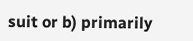suit or b) primarily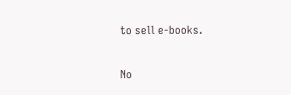to sell e-books.

No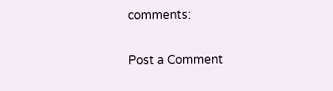comments:

Post a Comment